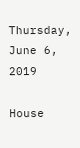Thursday, June 6, 2019

House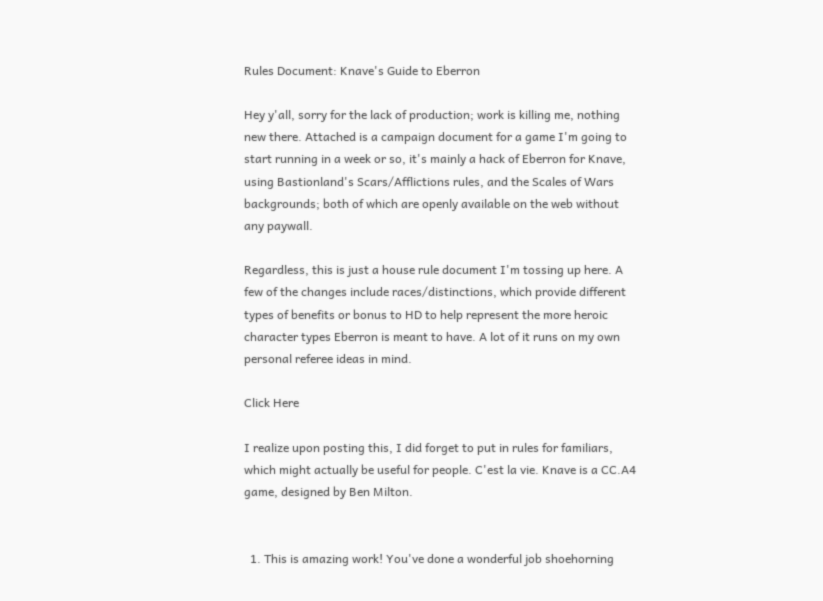Rules Document: Knave's Guide to Eberron

Hey y'all, sorry for the lack of production; work is killing me, nothing new there. Attached is a campaign document for a game I'm going to start running in a week or so, it's mainly a hack of Eberron for Knave, using Bastionland's Scars/Afflictions rules, and the Scales of Wars backgrounds; both of which are openly available on the web without any paywall.

Regardless, this is just a house rule document I'm tossing up here. A few of the changes include races/distinctions, which provide different types of benefits or bonus to HD to help represent the more heroic character types Eberron is meant to have. A lot of it runs on my own personal referee ideas in mind.

Click Here

I realize upon posting this, I did forget to put in rules for familiars, which might actually be useful for people. C'est la vie. Knave is a CC.A4 game, designed by Ben Milton.


  1. This is amazing work! You've done a wonderful job shoehorning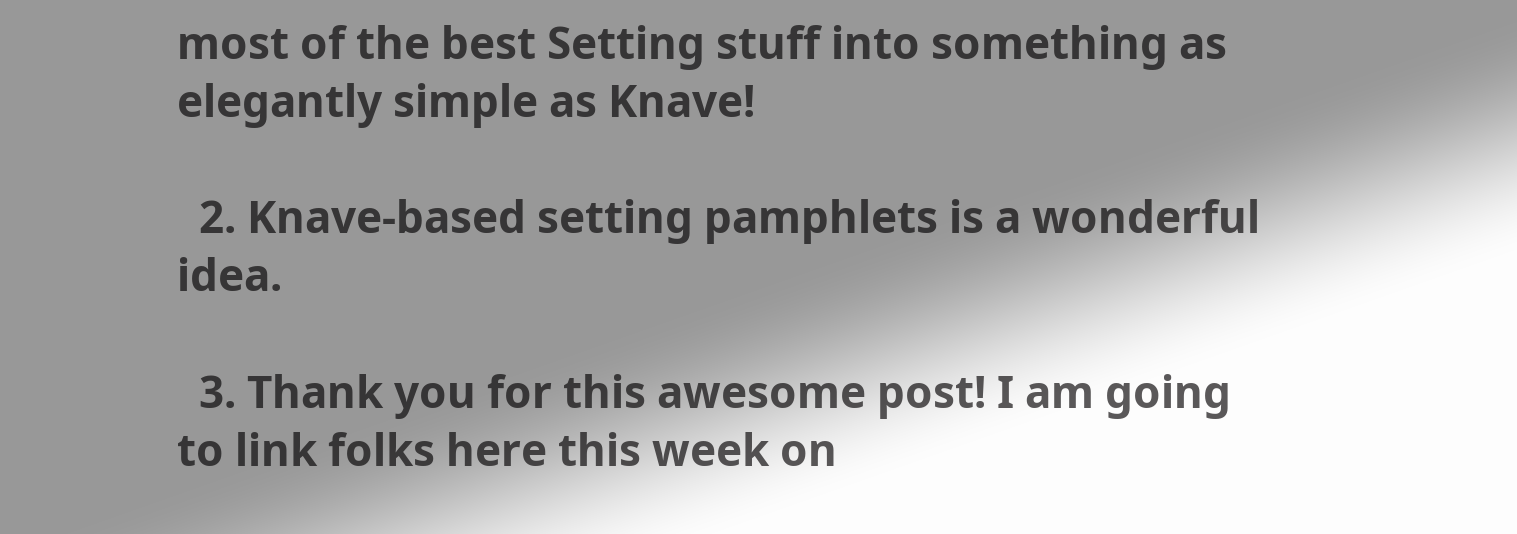most of the best Setting stuff into something as elegantly simple as Knave!

  2. Knave-based setting pamphlets is a wonderful idea.

  3. Thank you for this awesome post! I am going to link folks here this week on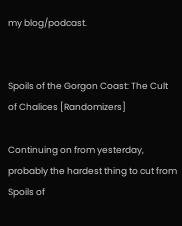my blog/podcast.


Spoils of the Gorgon Coast: The Cult of Chalices [Randomizers]

Continuing on from yesterday, probably the hardest thing to cut from Spoils of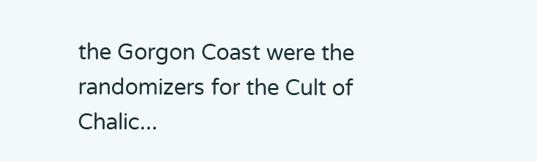the Gorgon Coast were the randomizers for the Cult of Chalic...